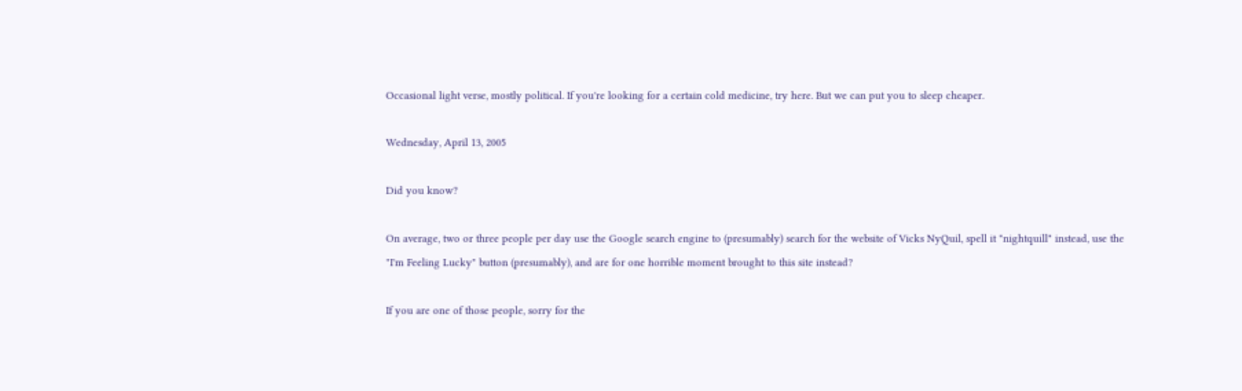Occasional light verse, mostly political. If you're looking for a certain cold medicine, try here. But we can put you to sleep cheaper.

Wednesday, April 13, 2005

Did you know?

On average, two or three people per day use the Google search engine to (presumably) search for the website of Vicks NyQuil, spell it "nightquill" instead, use the "I'm Feeling Lucky" button (presumably), and are for one horrible moment brought to this site instead?

If you are one of those people, sorry for the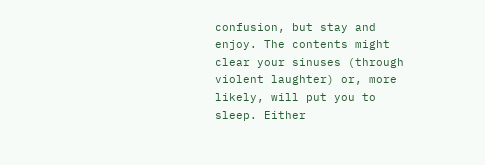confusion, but stay and enjoy. The contents might clear your sinuses (through violent laughter) or, more likely, will put you to sleep. Either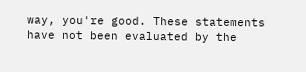way, you're good. These statements have not been evaluated by the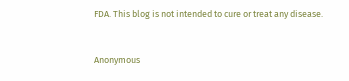FDA. This blog is not intended to cure or treat any disease.


Anonymous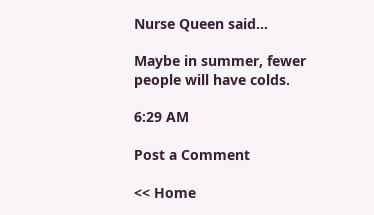Nurse Queen said...

Maybe in summer, fewer people will have colds.

6:29 AM

Post a Comment

<< Home